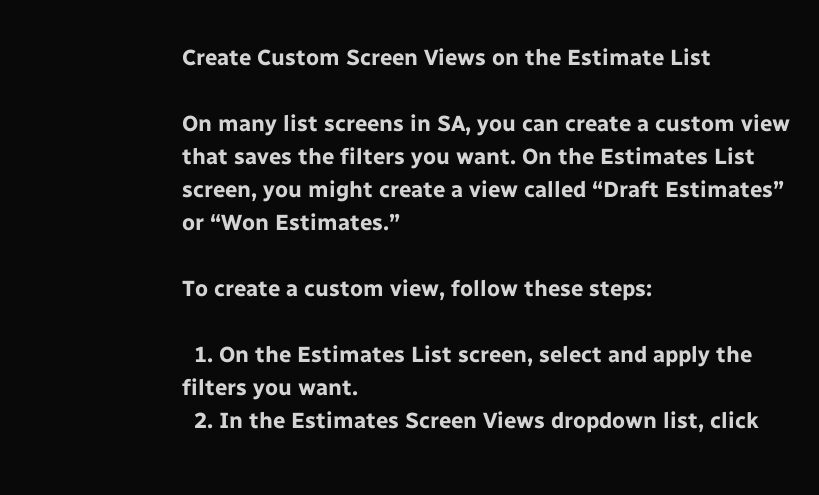Create Custom Screen Views on the Estimate List

On many list screens in SA, you can create a custom view that saves the filters you want. On the Estimates List screen, you might create a view called “Draft Estimates” or “Won Estimates.”

To create a custom view, follow these steps:

  1. On the Estimates List screen, select and apply the filters you want.
  2. In the Estimates Screen Views dropdown list, click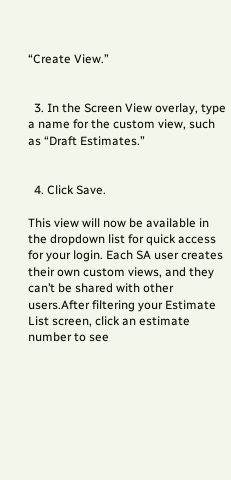“Create View.”


  3. In the Screen View overlay, type a name for the custom view, such as “Draft Estimates.”


  4. Click Save.

This view will now be available in the dropdown list for quick access for your login. Each SA user creates their own custom views, and they can’t be shared with other users.After filtering your Estimate List screen, click an estimate number to see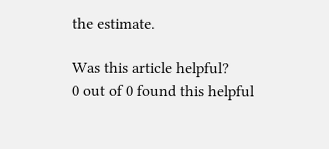the estimate.

Was this article helpful?
0 out of 0 found this helpful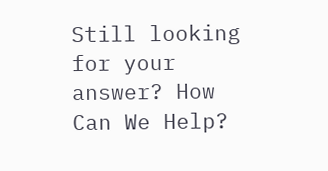Still looking for your answer? How Can We Help?